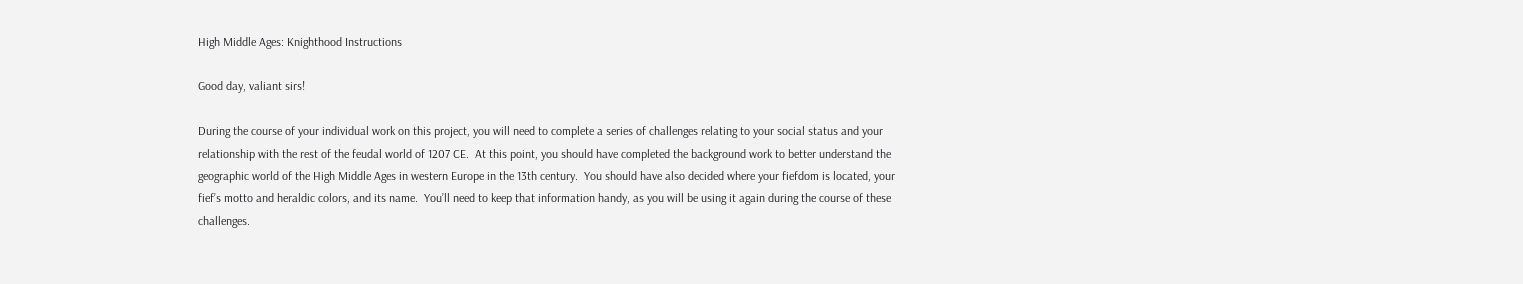High Middle Ages: Knighthood Instructions

Good day, valiant sirs!

During the course of your individual work on this project, you will need to complete a series of challenges relating to your social status and your relationship with the rest of the feudal world of 1207 CE.  At this point, you should have completed the background work to better understand the geographic world of the High Middle Ages in western Europe in the 13th century.  You should have also decided where your fiefdom is located, your fief’s motto and heraldic colors, and its name.  You’ll need to keep that information handy, as you will be using it again during the course of these challenges.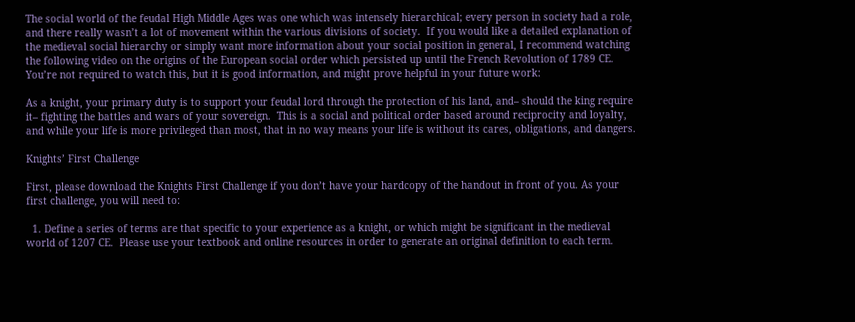The social world of the feudal High Middle Ages was one which was intensely hierarchical; every person in society had a role, and there really wasn’t a lot of movement within the various divisions of society.  If you would like a detailed explanation of the medieval social hierarchy or simply want more information about your social position in general, I recommend watching the following video on the origins of the European social order which persisted up until the French Revolution of 1789 CE.  You’re not required to watch this, but it is good information, and might prove helpful in your future work:

As a knight, your primary duty is to support your feudal lord through the protection of his land, and– should the king require it– fighting the battles and wars of your sovereign.  This is a social and political order based around reciprocity and loyalty, and while your life is more privileged than most, that in no way means your life is without its cares, obligations, and dangers.

Knights’ First Challenge

First, please download the Knights First Challenge if you don’t have your hardcopy of the handout in front of you. As your first challenge, you will need to:

  1. Define a series of terms are that specific to your experience as a knight, or which might be significant in the medieval world of 1207 CE.  Please use your textbook and online resources in order to generate an original definition to each term.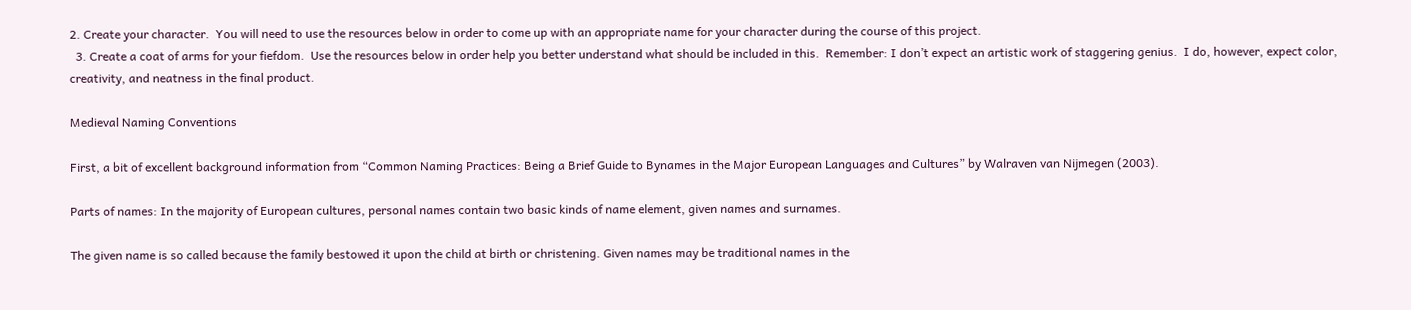2. Create your character.  You will need to use the resources below in order to come up with an appropriate name for your character during the course of this project.
  3. Create a coat of arms for your fiefdom.  Use the resources below in order help you better understand what should be included in this.  Remember: I don’t expect an artistic work of staggering genius.  I do, however, expect color, creativity, and neatness in the final product.

Medieval Naming Conventions

First, a bit of excellent background information from “Common Naming Practices: Being a Brief Guide to Bynames in the Major European Languages and Cultures” by Walraven van Nijmegen (2003).

Parts of names: In the majority of European cultures, personal names contain two basic kinds of name element, given names and surnames.

The given name is so called because the family bestowed it upon the child at birth or christening. Given names may be traditional names in the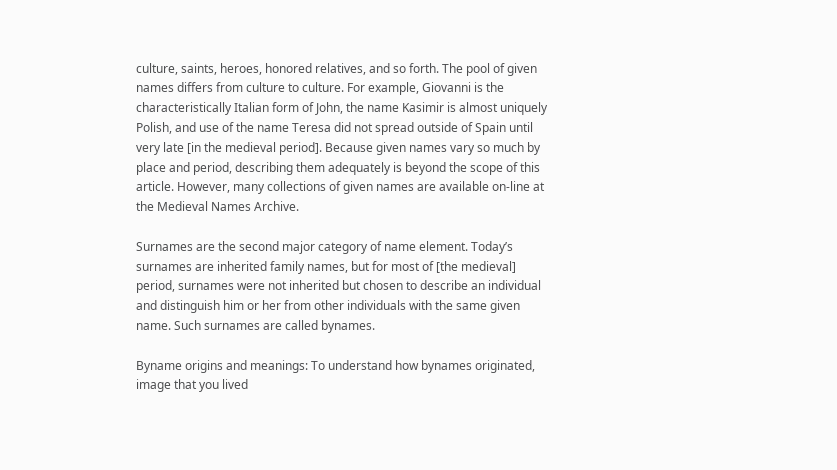culture, saints, heroes, honored relatives, and so forth. The pool of given names differs from culture to culture. For example, Giovanni is the characteristically Italian form of John, the name Kasimir is almost uniquely Polish, and use of the name Teresa did not spread outside of Spain until very late [in the medieval period]. Because given names vary so much by place and period, describing them adequately is beyond the scope of this article. However, many collections of given names are available on-line at the Medieval Names Archive.

Surnames are the second major category of name element. Today’s surnames are inherited family names, but for most of [the medieval] period, surnames were not inherited but chosen to describe an individual and distinguish him or her from other individuals with the same given name. Such surnames are called bynames.

Byname origins and meanings: To understand how bynames originated, image that you lived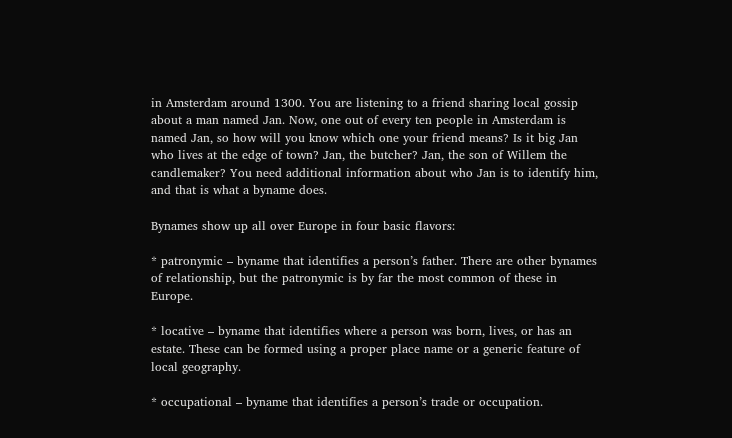in Amsterdam around 1300. You are listening to a friend sharing local gossip about a man named Jan. Now, one out of every ten people in Amsterdam is named Jan, so how will you know which one your friend means? Is it big Jan who lives at the edge of town? Jan, the butcher? Jan, the son of Willem the candlemaker? You need additional information about who Jan is to identify him, and that is what a byname does.

Bynames show up all over Europe in four basic flavors:

* patronymic – byname that identifies a person’s father. There are other bynames of relationship, but the patronymic is by far the most common of these in Europe.

* locative – byname that identifies where a person was born, lives, or has an estate. These can be formed using a proper place name or a generic feature of local geography.

* occupational – byname that identifies a person’s trade or occupation.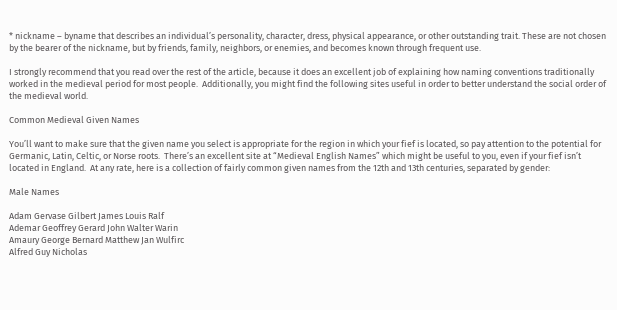* nickname – byname that describes an individual’s personality, character, dress, physical appearance, or other outstanding trait. These are not chosen by the bearer of the nickname, but by friends, family, neighbors, or enemies, and becomes known through frequent use.

I strongly recommend that you read over the rest of the article, because it does an excellent job of explaining how naming conventions traditionally worked in the medieval period for most people.  Additionally, you might find the following sites useful in order to better understand the social order of the medieval world.

Common Medieval Given Names

You’ll want to make sure that the given name you select is appropriate for the region in which your fief is located, so pay attention to the potential for Germanic, Latin, Celtic, or Norse roots.  There’s an excellent site at “Medieval English Names” which might be useful to you, even if your fief isn’t located in England.  At any rate, here is a collection of fairly common given names from the 12th and 13th centuries, separated by gender:

Male Names

Adam Gervase Gilbert James Louis Ralf
Ademar Geoffrey Gerard John Walter Warin
Amaury George Bernard Matthew Jan Wulfirc
Alfred Guy Nicholas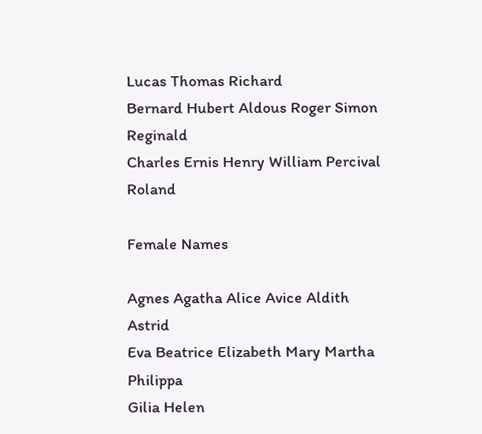Lucas Thomas Richard
Bernard Hubert Aldous Roger Simon Reginald
Charles Ernis Henry William Percival Roland

Female Names

Agnes Agatha Alice Avice Aldith Astrid
Eva Beatrice Elizabeth Mary Martha Philippa
Gilia Helen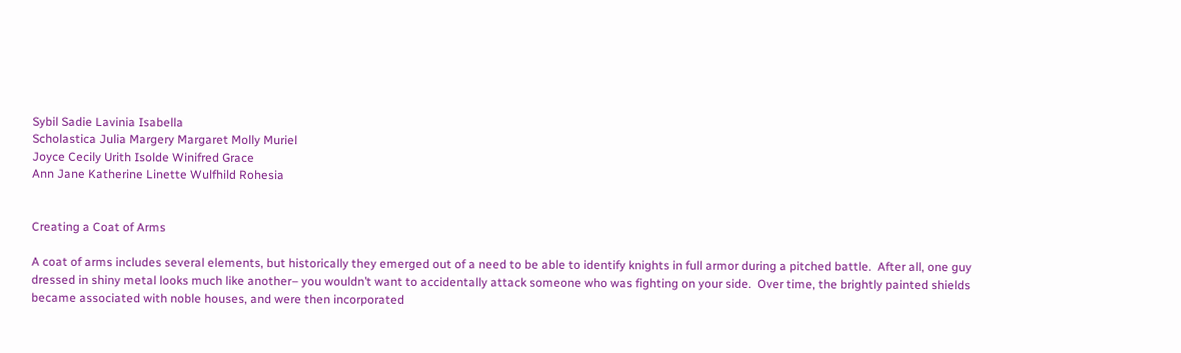Sybil Sadie Lavinia Isabella
Scholastica Julia Margery Margaret Molly Muriel
Joyce Cecily Urith Isolde Winifred Grace
Ann Jane Katherine Linette Wulfhild Rohesia


Creating a Coat of Arms

A coat of arms includes several elements, but historically they emerged out of a need to be able to identify knights in full armor during a pitched battle.  After all, one guy dressed in shiny metal looks much like another– you wouldn’t want to accidentally attack someone who was fighting on your side.  Over time, the brightly painted shields became associated with noble houses, and were then incorporated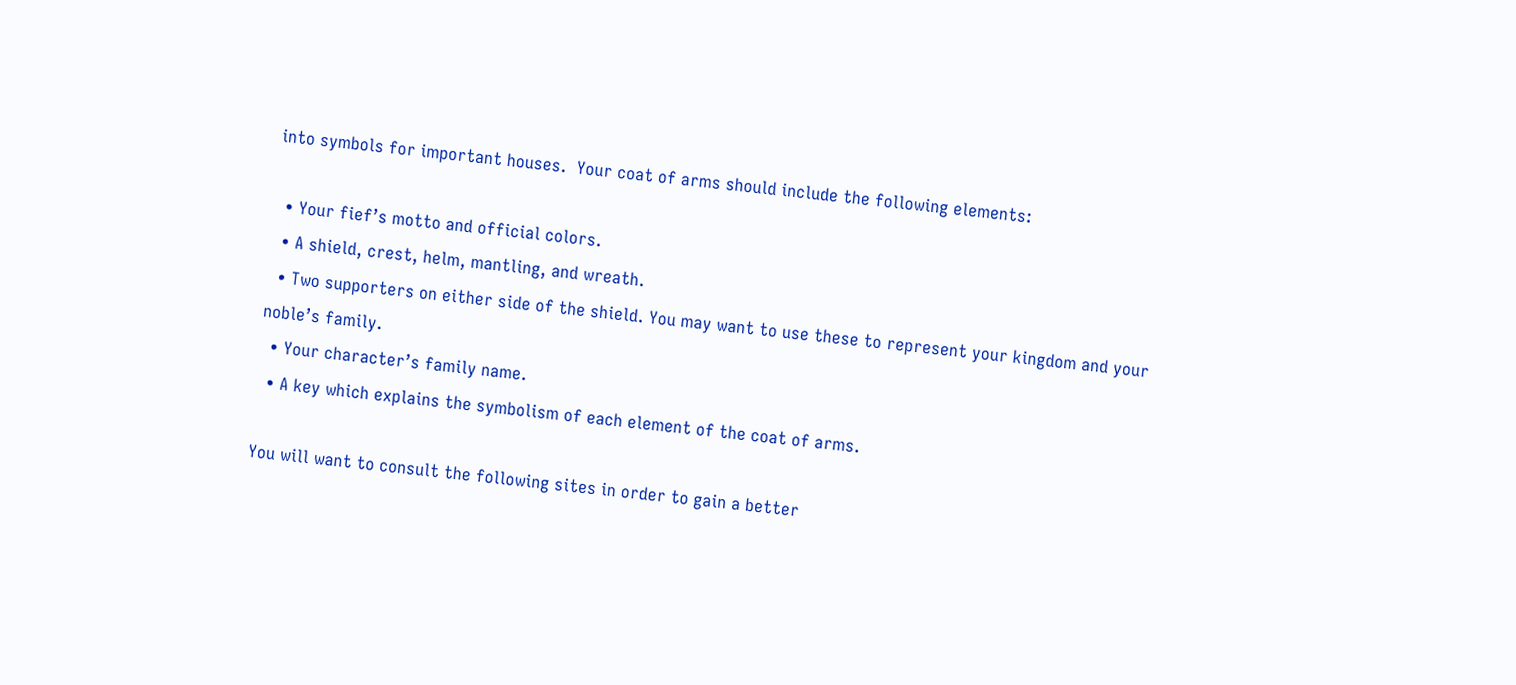into symbols for important houses.  Your coat of arms should include the following elements:

  • Your fief’s motto and official colors.
  • A shield, crest, helm, mantling, and wreath.
  • Two supporters on either side of the shield. You may want to use these to represent your kingdom and your noble’s family.
  • Your character’s family name.
  • A key which explains the symbolism of each element of the coat of arms.

You will want to consult the following sites in order to gain a better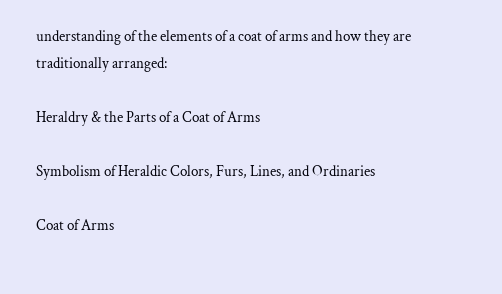understanding of the elements of a coat of arms and how they are traditionally arranged:

Heraldry & the Parts of a Coat of Arms

Symbolism of Heraldic Colors, Furs, Lines, and Ordinaries

Coat of Arms